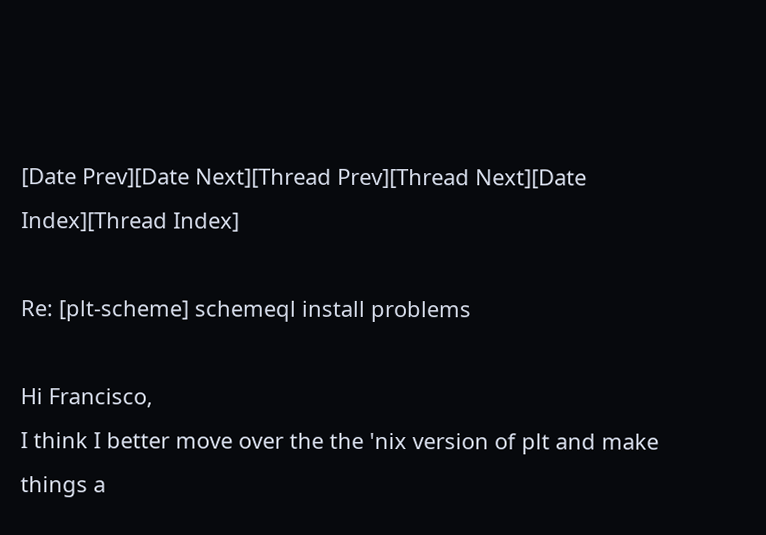[Date Prev][Date Next][Thread Prev][Thread Next][Date Index][Thread Index]

Re: [plt-scheme] schemeql install problems

Hi Francisco,
I think I better move over the the 'nix version of plt and make things a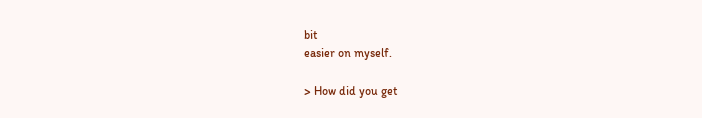bit
easier on myself.

> How did you get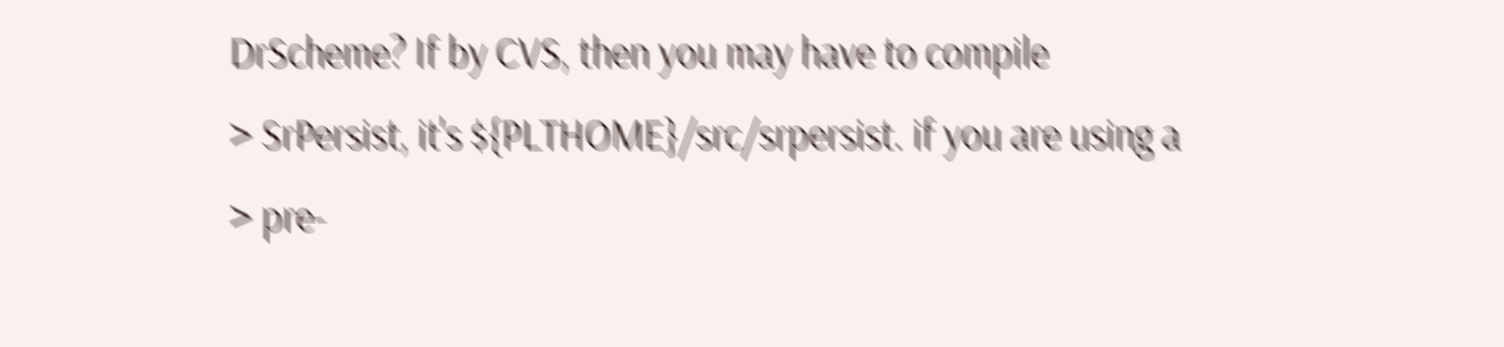DrScheme? If by CVS, then you may have to compile
> SrPersist, it's ${PLTHOME}/src/srpersist. if you are using a
> pre-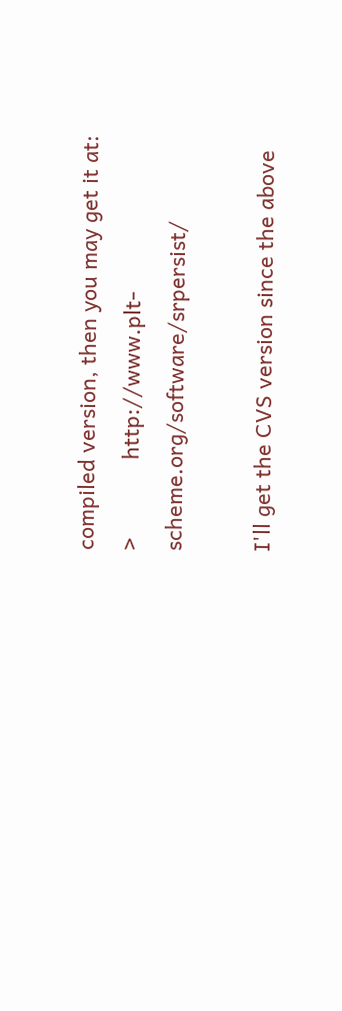compiled version, then you may get it at:
>             http://www.plt-scheme.org/software/srpersist/

I'll get the CVS version since the above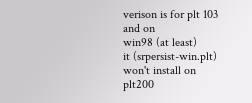verison is for plt 103  and on
win98 (at least)
it (srpersist-win.plt) won't install on plt200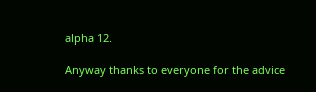alpha 12.

Anyway thanks to everyone for the advice